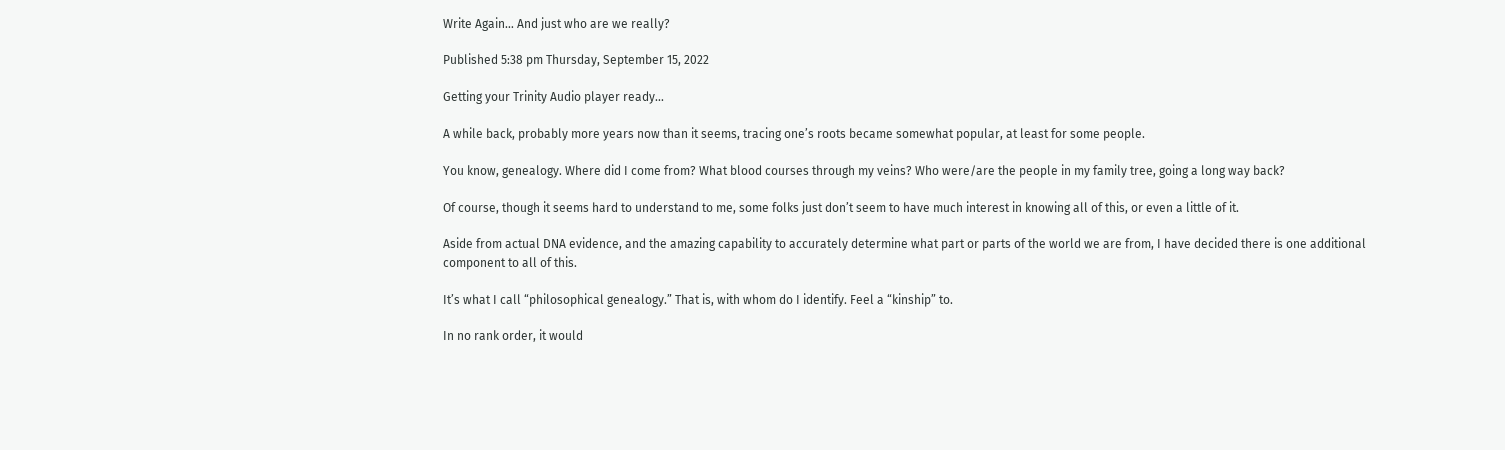Write Again… And just who are we really?

Published 5:38 pm Thursday, September 15, 2022

Getting your Trinity Audio player ready...

A while back, probably more years now than it seems, tracing one’s roots became somewhat popular, at least for some people.

You know, genealogy. Where did I come from? What blood courses through my veins? Who were/are the people in my family tree, going a long way back?

Of course, though it seems hard to understand to me, some folks just don’t seem to have much interest in knowing all of this, or even a little of it.

Aside from actual DNA evidence, and the amazing capability to accurately determine what part or parts of the world we are from, I have decided there is one additional component to all of this.

It’s what I call “philosophical genealogy.” That is, with whom do I identify. Feel a “kinship” to.

In no rank order, it would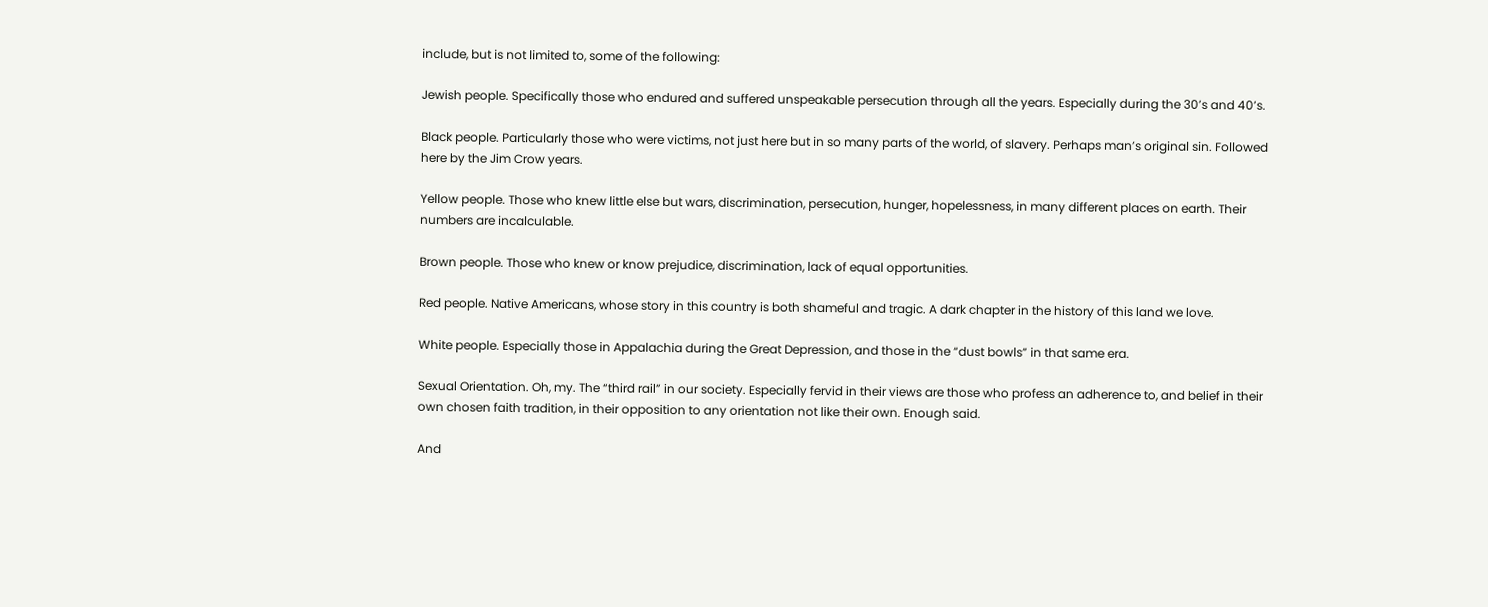include, but is not limited to, some of the following:

Jewish people. Specifically those who endured and suffered unspeakable persecution through all the years. Especially during the 30’s and 40’s.

Black people. Particularly those who were victims, not just here but in so many parts of the world, of slavery. Perhaps man’s original sin. Followed here by the Jim Crow years.

Yellow people. Those who knew little else but wars, discrimination, persecution, hunger, hopelessness, in many different places on earth. Their numbers are incalculable.

Brown people. Those who knew or know prejudice, discrimination, lack of equal opportunities.

Red people. Native Americans, whose story in this country is both shameful and tragic. A dark chapter in the history of this land we love.

White people. Especially those in Appalachia during the Great Depression, and those in the “dust bowls” in that same era.

Sexual Orientation. Oh, my. The “third rail” in our society. Especially fervid in their views are those who profess an adherence to, and belief in their own chosen faith tradition, in their opposition to any orientation not like their own. Enough said.

And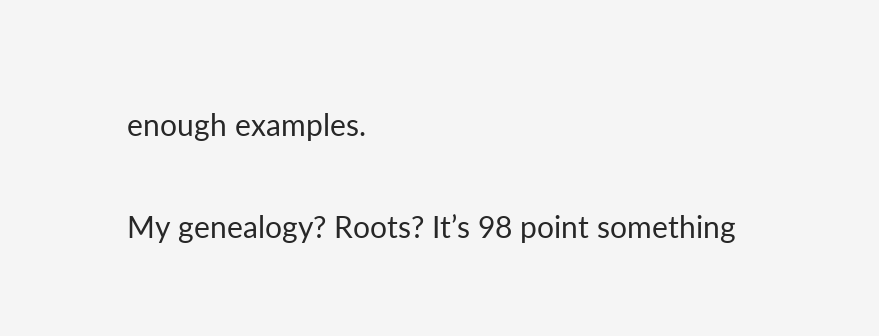enough examples.

My genealogy? Roots? It’s 98 point something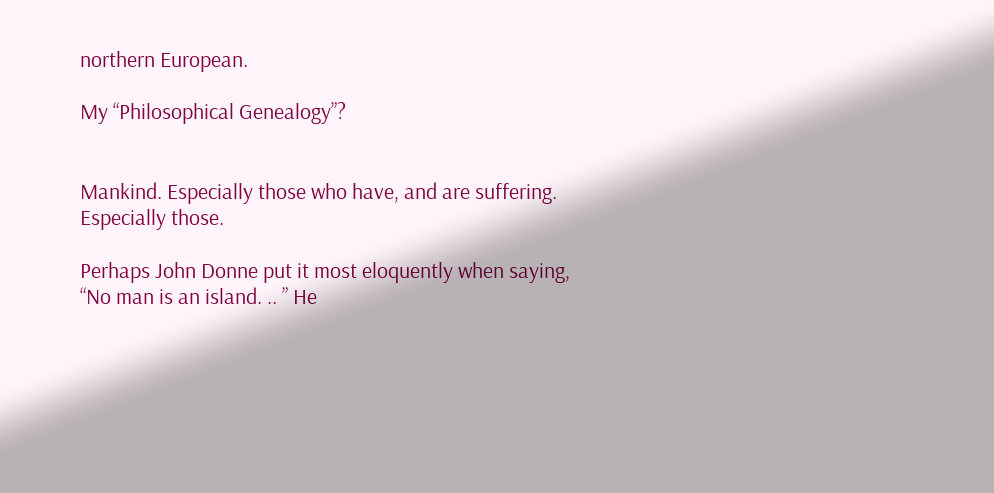northern European.

My “Philosophical Genealogy”?


Mankind. Especially those who have, and are suffering. Especially those.

Perhaps John Donne put it most eloquently when saying, “No man is an island. .. ” He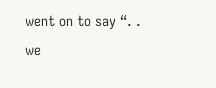went on to say “. . we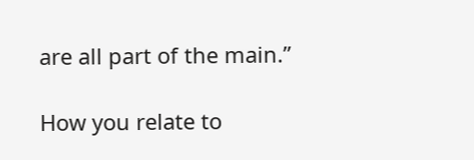are all part of the main.”

How you relate to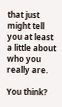that just might tell you at least a little about who you really are.

You think?